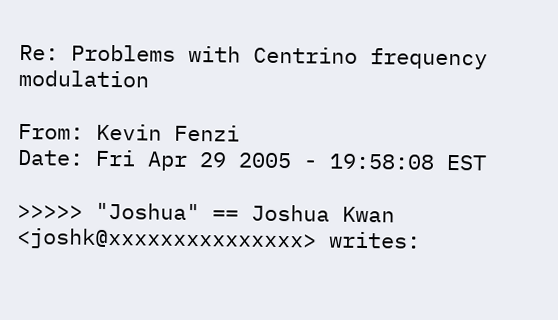Re: Problems with Centrino frequency modulation

From: Kevin Fenzi
Date: Fri Apr 29 2005 - 19:58:08 EST

>>>>> "Joshua" == Joshua Kwan <joshk@xxxxxxxxxxxxxxx> writes: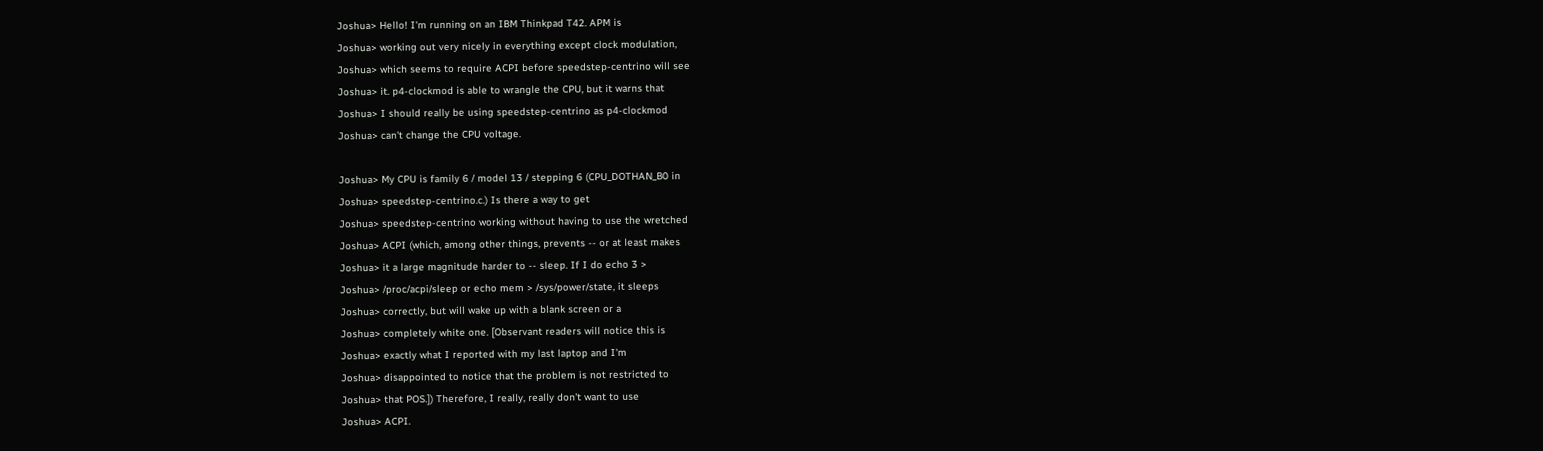Joshua> Hello! I'm running on an IBM Thinkpad T42. APM is
Joshua> working out very nicely in everything except clock modulation,
Joshua> which seems to require ACPI before speedstep-centrino will see
Joshua> it. p4-clockmod is able to wrangle the CPU, but it warns that
Joshua> I should really be using speedstep-centrino as p4-clockmod
Joshua> can't change the CPU voltage.

Joshua> My CPU is family 6 / model 13 / stepping 6 (CPU_DOTHAN_B0 in
Joshua> speedstep-centrino.c.) Is there a way to get
Joshua> speedstep-centrino working without having to use the wretched
Joshua> ACPI (which, among other things, prevents -- or at least makes
Joshua> it a large magnitude harder to -- sleep. If I do echo 3 >
Joshua> /proc/acpi/sleep or echo mem > /sys/power/state, it sleeps
Joshua> correctly, but will wake up with a blank screen or a
Joshua> completely white one. [Observant readers will notice this is
Joshua> exactly what I reported with my last laptop and I'm
Joshua> disappointed to notice that the problem is not restricted to
Joshua> that POS.]) Therefore, I really, really don't want to use
Joshua> ACPI.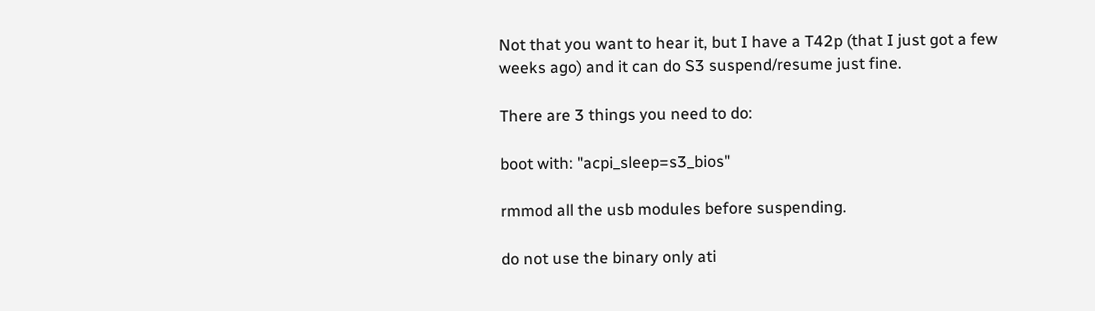Not that you want to hear it, but I have a T42p (that I just got a few
weeks ago) and it can do S3 suspend/resume just fine.

There are 3 things you need to do:

boot with: "acpi_sleep=s3_bios"

rmmod all the usb modules before suspending.

do not use the binary only ati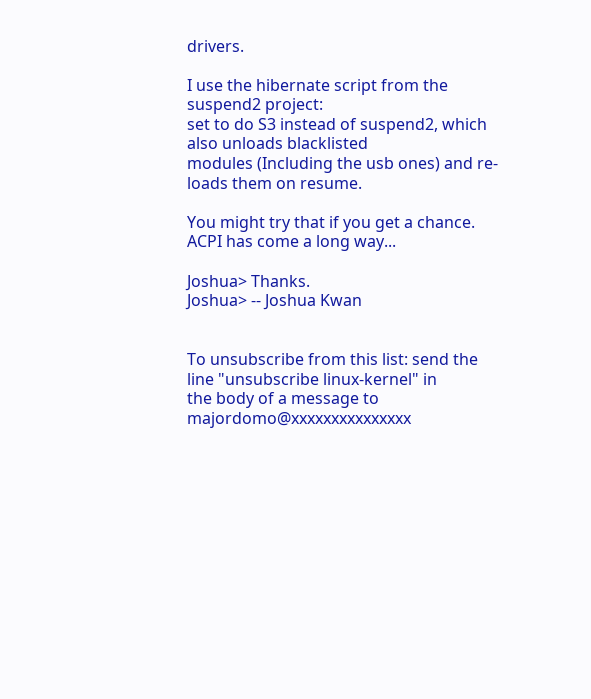drivers.

I use the hibernate script from the suspend2 project:
set to do S3 instead of suspend2, which also unloads blacklisted
modules (Including the usb ones) and re-loads them on resume.

You might try that if you get a chance. ACPI has come a long way...

Joshua> Thanks.
Joshua> -- Joshua Kwan


To unsubscribe from this list: send the line "unsubscribe linux-kernel" in
the body of a message to majordomo@xxxxxxxxxxxxxxx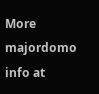More majordomo info at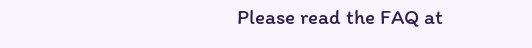Please read the FAQ at